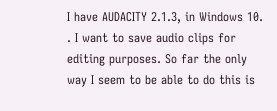I have AUDACITY 2.1.3, in Windows 10. . I want to save audio clips for editing purposes. So far the only way I seem to be able to do this is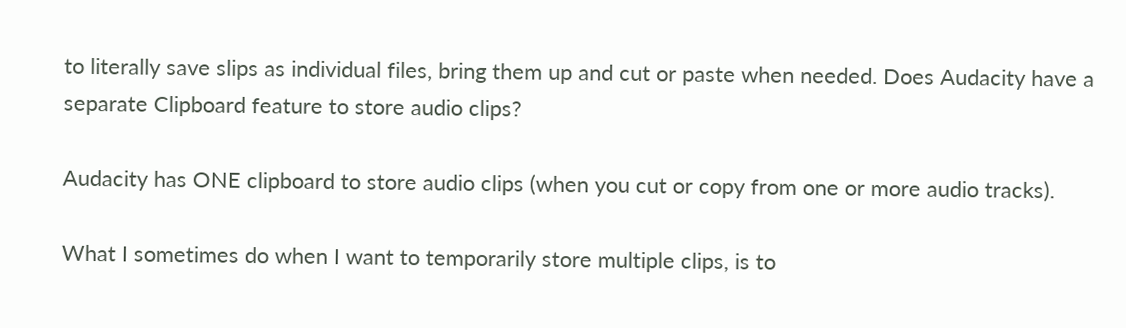to literally save slips as individual files, bring them up and cut or paste when needed. Does Audacity have a separate Clipboard feature to store audio clips?

Audacity has ONE clipboard to store audio clips (when you cut or copy from one or more audio tracks).

What I sometimes do when I want to temporarily store multiple clips, is to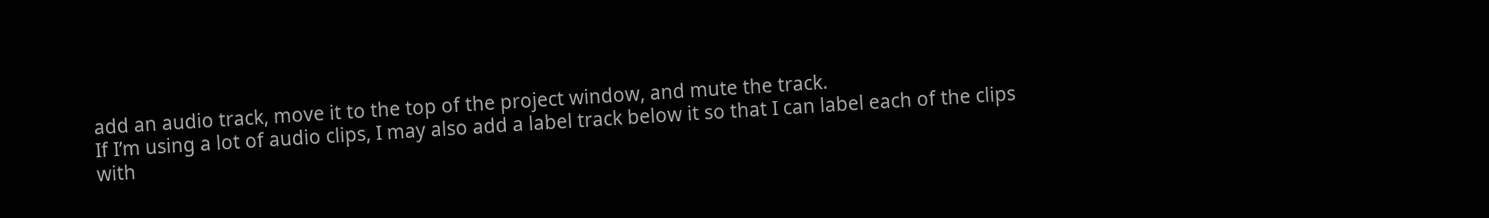add an audio track, move it to the top of the project window, and mute the track.
If I’m using a lot of audio clips, I may also add a label track below it so that I can label each of the clips with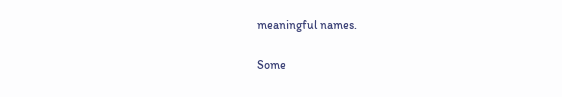meaningful names.

Some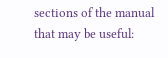sections of the manual that may be useful: